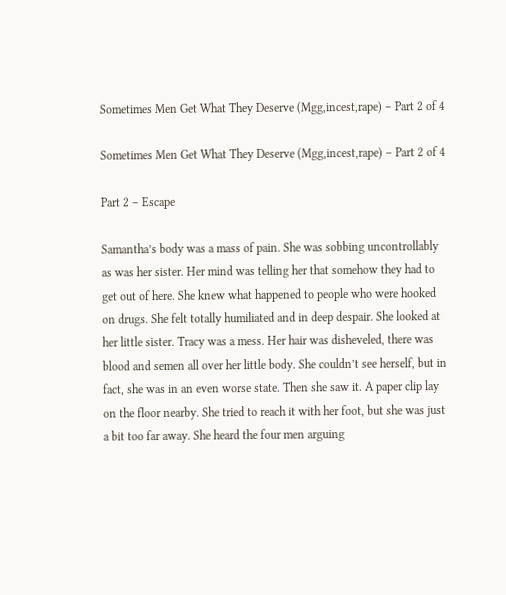Sometimes Men Get What They Deserve (Mgg,incest,rape) – Part 2 of 4

Sometimes Men Get What They Deserve (Mgg,incest,rape) – Part 2 of 4

Part 2 – Escape

Samantha’s body was a mass of pain. She was sobbing uncontrollably as was her sister. Her mind was telling her that somehow they had to get out of here. She knew what happened to people who were hooked on drugs. She felt totally humiliated and in deep despair. She looked at her little sister. Tracy was a mess. Her hair was disheveled, there was blood and semen all over her little body. She couldn’t see herself, but in fact, she was in an even worse state. Then she saw it. A paper clip lay on the floor nearby. She tried to reach it with her foot, but she was just a bit too far away. She heard the four men arguing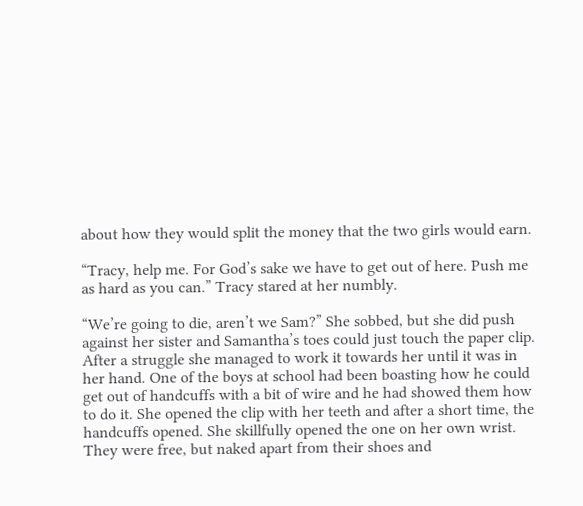about how they would split the money that the two girls would earn.

“Tracy, help me. For God’s sake we have to get out of here. Push me as hard as you can.” Tracy stared at her numbly.

“We’re going to die, aren’t we Sam?” She sobbed, but she did push against her sister and Samantha’s toes could just touch the paper clip. After a struggle she managed to work it towards her until it was in her hand. One of the boys at school had been boasting how he could get out of handcuffs with a bit of wire and he had showed them how to do it. She opened the clip with her teeth and after a short time, the handcuffs opened. She skillfully opened the one on her own wrist. They were free, but naked apart from their shoes and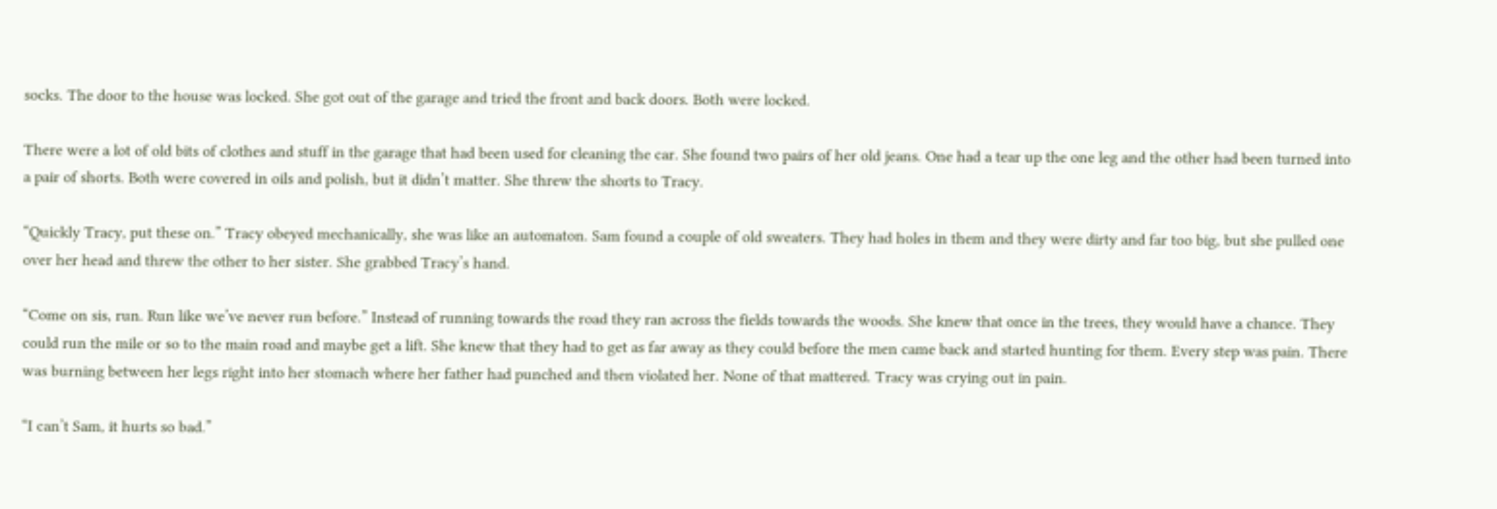socks. The door to the house was locked. She got out of the garage and tried the front and back doors. Both were locked.

There were a lot of old bits of clothes and stuff in the garage that had been used for cleaning the car. She found two pairs of her old jeans. One had a tear up the one leg and the other had been turned into a pair of shorts. Both were covered in oils and polish, but it didn’t matter. She threw the shorts to Tracy.

“Quickly Tracy, put these on.” Tracy obeyed mechanically, she was like an automaton. Sam found a couple of old sweaters. They had holes in them and they were dirty and far too big, but she pulled one over her head and threw the other to her sister. She grabbed Tracy’s hand.

“Come on sis, run. Run like we’ve never run before.” Instead of running towards the road they ran across the fields towards the woods. She knew that once in the trees, they would have a chance. They could run the mile or so to the main road and maybe get a lift. She knew that they had to get as far away as they could before the men came back and started hunting for them. Every step was pain. There was burning between her legs right into her stomach where her father had punched and then violated her. None of that mattered. Tracy was crying out in pain.

“I can’t Sam, it hurts so bad.”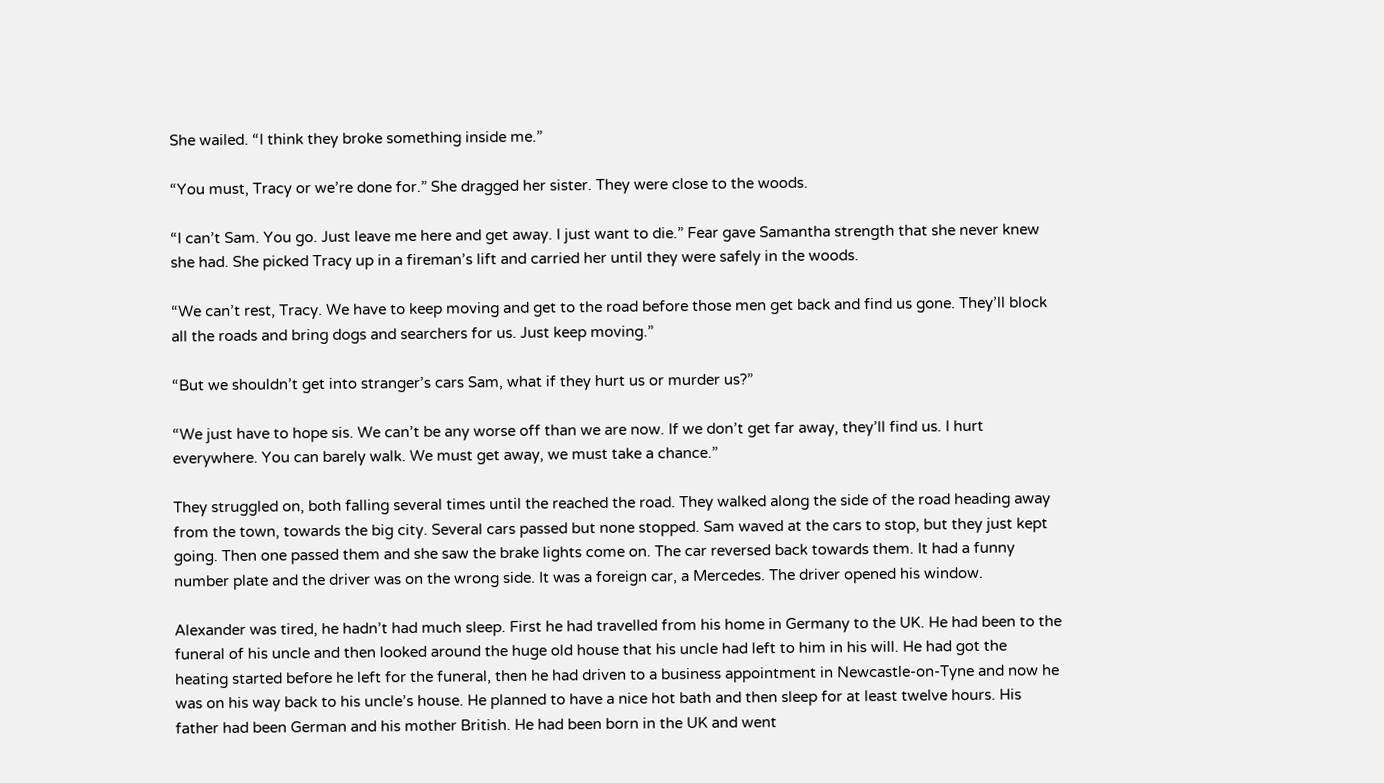She wailed. “I think they broke something inside me.”

“You must, Tracy or we’re done for.” She dragged her sister. They were close to the woods.

“I can’t Sam. You go. Just leave me here and get away. I just want to die.” Fear gave Samantha strength that she never knew she had. She picked Tracy up in a fireman’s lift and carried her until they were safely in the woods.

“We can’t rest, Tracy. We have to keep moving and get to the road before those men get back and find us gone. They’ll block all the roads and bring dogs and searchers for us. Just keep moving.”

“But we shouldn’t get into stranger’s cars Sam, what if they hurt us or murder us?”

“We just have to hope sis. We can’t be any worse off than we are now. If we don’t get far away, they’ll find us. I hurt everywhere. You can barely walk. We must get away, we must take a chance.”

They struggled on, both falling several times until the reached the road. They walked along the side of the road heading away from the town, towards the big city. Several cars passed but none stopped. Sam waved at the cars to stop, but they just kept going. Then one passed them and she saw the brake lights come on. The car reversed back towards them. It had a funny number plate and the driver was on the wrong side. It was a foreign car, a Mercedes. The driver opened his window.

Alexander was tired, he hadn’t had much sleep. First he had travelled from his home in Germany to the UK. He had been to the funeral of his uncle and then looked around the huge old house that his uncle had left to him in his will. He had got the heating started before he left for the funeral, then he had driven to a business appointment in Newcastle-on-Tyne and now he was on his way back to his uncle’s house. He planned to have a nice hot bath and then sleep for at least twelve hours. His father had been German and his mother British. He had been born in the UK and went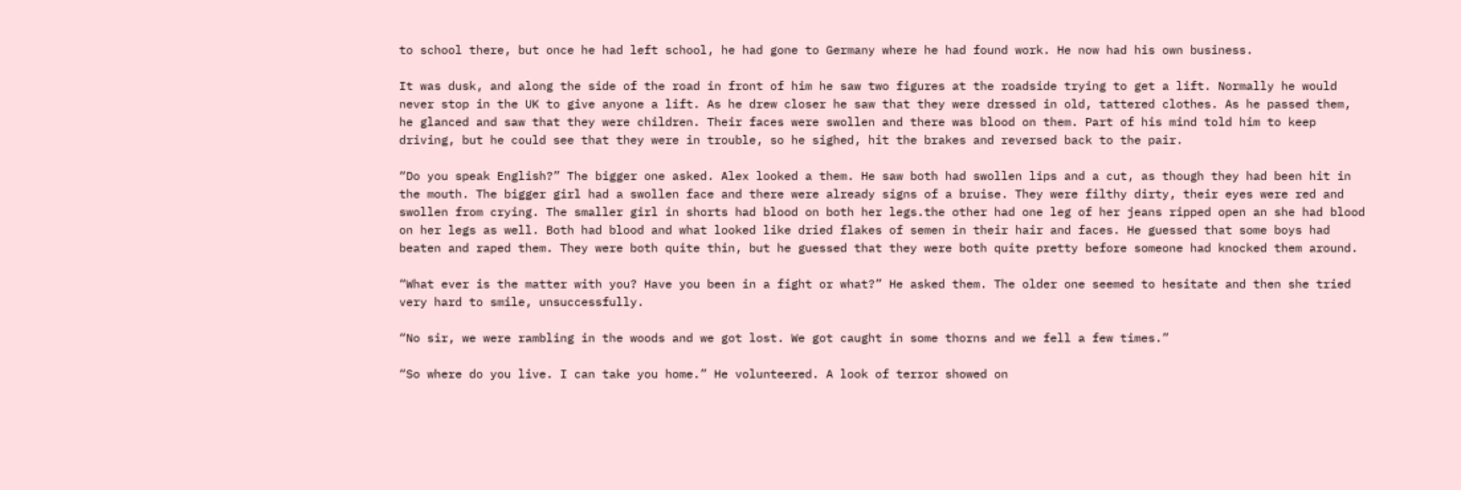to school there, but once he had left school, he had gone to Germany where he had found work. He now had his own business.

It was dusk, and along the side of the road in front of him he saw two figures at the roadside trying to get a lift. Normally he would never stop in the UK to give anyone a lift. As he drew closer he saw that they were dressed in old, tattered clothes. As he passed them, he glanced and saw that they were children. Their faces were swollen and there was blood on them. Part of his mind told him to keep driving, but he could see that they were in trouble, so he sighed, hit the brakes and reversed back to the pair.

“Do you speak English?” The bigger one asked. Alex looked a them. He saw both had swollen lips and a cut, as though they had been hit in the mouth. The bigger girl had a swollen face and there were already signs of a bruise. They were filthy dirty, their eyes were red and swollen from crying. The smaller girl in shorts had blood on both her legs.the other had one leg of her jeans ripped open an she had blood on her legs as well. Both had blood and what looked like dried flakes of semen in their hair and faces. He guessed that some boys had beaten and raped them. They were both quite thin, but he guessed that they were both quite pretty before someone had knocked them around.

“What ever is the matter with you? Have you been in a fight or what?” He asked them. The older one seemed to hesitate and then she tried very hard to smile, unsuccessfully.

“No sir, we were rambling in the woods and we got lost. We got caught in some thorns and we fell a few times.”

“So where do you live. I can take you home.” He volunteered. A look of terror showed on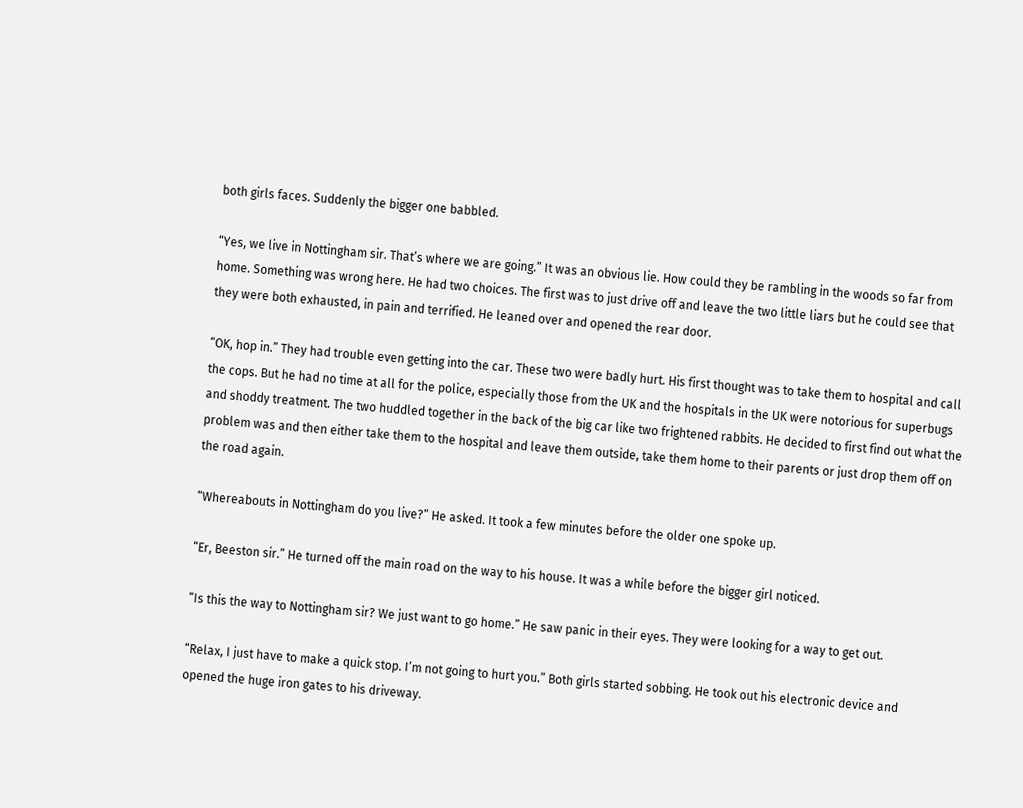both girls faces. Suddenly the bigger one babbled.

“Yes, we live in Nottingham sir. That’s where we are going.” It was an obvious lie. How could they be rambling in the woods so far from home. Something was wrong here. He had two choices. The first was to just drive off and leave the two little liars but he could see that they were both exhausted, in pain and terrified. He leaned over and opened the rear door.

“OK, hop in.” They had trouble even getting into the car. These two were badly hurt. His first thought was to take them to hospital and call the cops. But he had no time at all for the police, especially those from the UK and the hospitals in the UK were notorious for superbugs and shoddy treatment. The two huddled together in the back of the big car like two frightened rabbits. He decided to first find out what the problem was and then either take them to the hospital and leave them outside, take them home to their parents or just drop them off on the road again.

“Whereabouts in Nottingham do you live?” He asked. It took a few minutes before the older one spoke up.

“Er, Beeston sir.” He turned off the main road on the way to his house. It was a while before the bigger girl noticed.

“Is this the way to Nottingham sir? We just want to go home.” He saw panic in their eyes. They were looking for a way to get out.

“Relax, I just have to make a quick stop. I’m not going to hurt you.” Both girls started sobbing. He took out his electronic device and opened the huge iron gates to his driveway.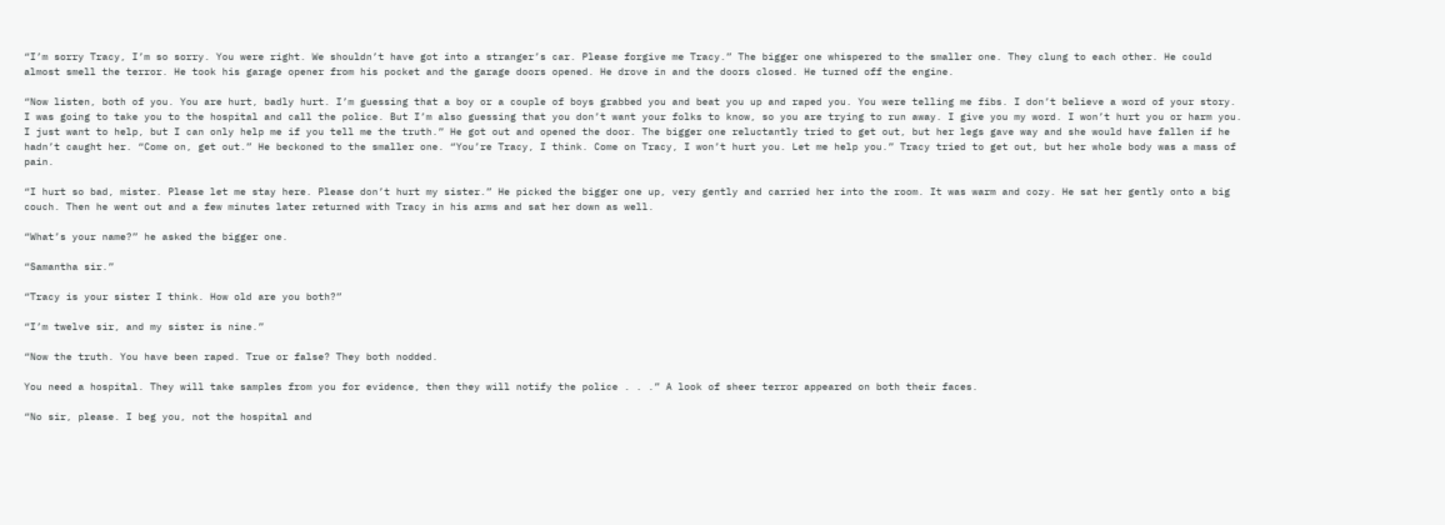“I’m sorry Tracy, I’m so sorry. You were right. We shouldn’t have got into a stranger’s car. Please forgive me Tracy.” The bigger one whispered to the smaller one. They clung to each other. He could almost smell the terror. He took his garage opener from his pocket and the garage doors opened. He drove in and the doors closed. He turned off the engine.

“Now listen, both of you. You are hurt, badly hurt. I’m guessing that a boy or a couple of boys grabbed you and beat you up and raped you. You were telling me fibs. I don’t believe a word of your story. I was going to take you to the hospital and call the police. But I’m also guessing that you don’t want your folks to know, so you are trying to run away. I give you my word. I won’t hurt you or harm you. I just want to help, but I can only help me if you tell me the truth.” He got out and opened the door. The bigger one reluctantly tried to get out, but her legs gave way and she would have fallen if he hadn’t caught her. “Come on, get out.” He beckoned to the smaller one. “You’re Tracy, I think. Come on Tracy, I won’t hurt you. Let me help you.” Tracy tried to get out, but her whole body was a mass of pain.

“I hurt so bad, mister. Please let me stay here. Please don’t hurt my sister.” He picked the bigger one up, very gently and carried her into the room. It was warm and cozy. He sat her gently onto a big couch. Then he went out and a few minutes later returned with Tracy in his arms and sat her down as well.

“What’s your name?” he asked the bigger one.

“Samantha sir.”

“Tracy is your sister I think. How old are you both?”

“I’m twelve sir, and my sister is nine.”

“Now the truth. You have been raped. True or false? They both nodded.

You need a hospital. They will take samples from you for evidence, then they will notify the police . . .” A look of sheer terror appeared on both their faces.

“No sir, please. I beg you, not the hospital and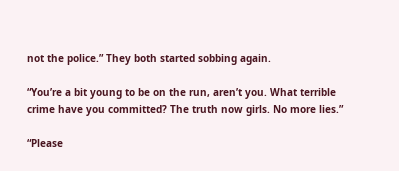not the police.” They both started sobbing again.

“You’re a bit young to be on the run, aren’t you. What terrible crime have you committed? The truth now girls. No more lies.”

“Please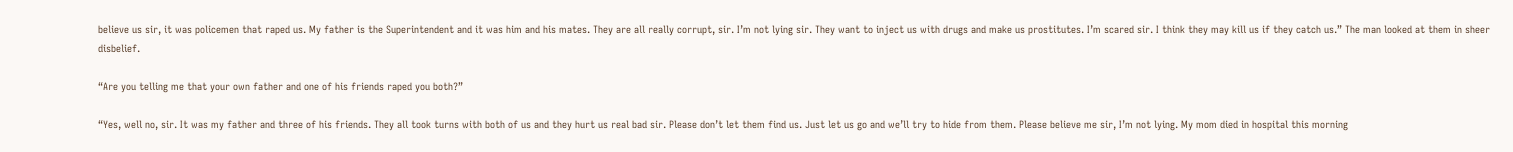believe us sir, it was policemen that raped us. My father is the Superintendent and it was him and his mates. They are all really corrupt, sir. I’m not lying sir. They want to inject us with drugs and make us prostitutes. I’m scared sir. I think they may kill us if they catch us.” The man looked at them in sheer disbelief.

“Are you telling me that your own father and one of his friends raped you both?”

“Yes, well no, sir. It was my father and three of his friends. They all took turns with both of us and they hurt us real bad sir. Please don’t let them find us. Just let us go and we’ll try to hide from them. Please believe me sir, I’m not lying. My mom died in hospital this morning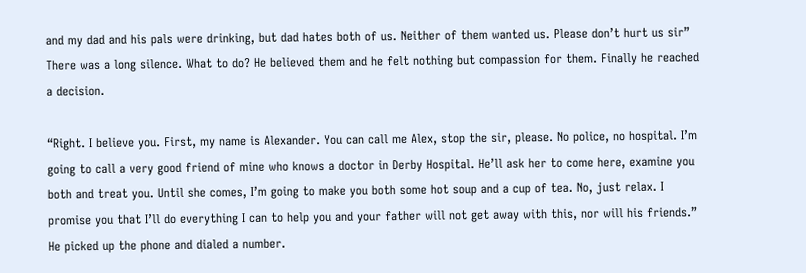and my dad and his pals were drinking, but dad hates both of us. Neither of them wanted us. Please don’t hurt us sir” There was a long silence. What to do? He believed them and he felt nothing but compassion for them. Finally he reached a decision.

“Right. I believe you. First, my name is Alexander. You can call me Alex, stop the sir, please. No police, no hospital. I’m going to call a very good friend of mine who knows a doctor in Derby Hospital. He’ll ask her to come here, examine you both and treat you. Until she comes, I’m going to make you both some hot soup and a cup of tea. No, just relax. I promise you that I’ll do everything I can to help you and your father will not get away with this, nor will his friends.” He picked up the phone and dialed a number.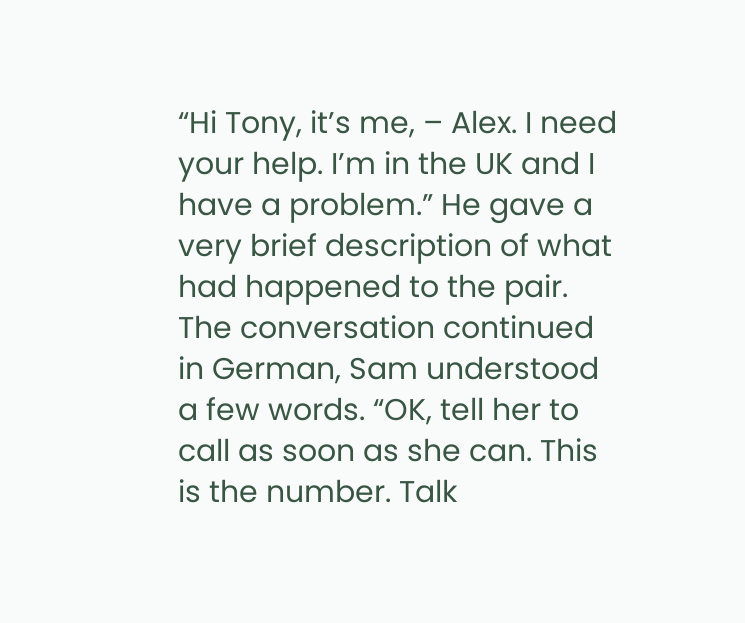“Hi Tony, it’s me, – Alex. I need your help. I’m in the UK and I have a problem.” He gave a very brief description of what had happened to the pair. The conversation continued in German, Sam understood a few words. “OK, tell her to call as soon as she can. This is the number. Talk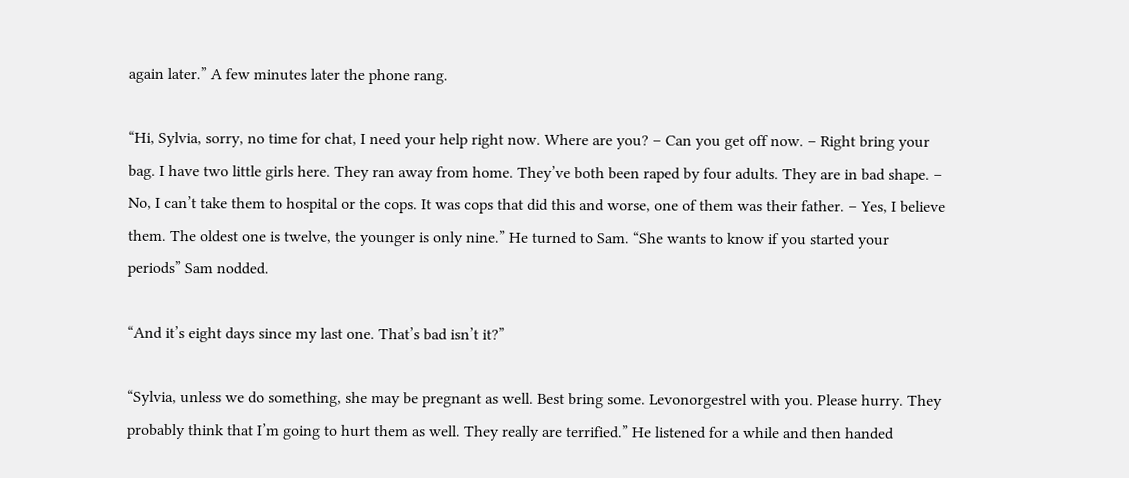again later.” A few minutes later the phone rang.

“Hi, Sylvia, sorry, no time for chat, I need your help right now. Where are you? – Can you get off now. – Right bring your bag. I have two little girls here. They ran away from home. They’ve both been raped by four adults. They are in bad shape. – No, I can’t take them to hospital or the cops. It was cops that did this and worse, one of them was their father. – Yes, I believe them. The oldest one is twelve, the younger is only nine.” He turned to Sam. “She wants to know if you started your periods” Sam nodded.

“And it’s eight days since my last one. That’s bad isn’t it?”

“Sylvia, unless we do something, she may be pregnant as well. Best bring some. Levonorgestrel with you. Please hurry. They probably think that I’m going to hurt them as well. They really are terrified.” He listened for a while and then handed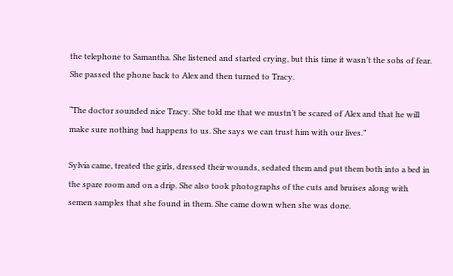the telephone to Samantha. She listened and started crying, but this time it wasn’t the sobs of fear. She passed the phone back to Alex and then turned to Tracy.

“The doctor sounded nice Tracy. She told me that we mustn’t be scared of Alex and that he will make sure nothing bad happens to us. She says we can trust him with our lives.”

Sylvia came, treated the girls, dressed their wounds, sedated them and put them both into a bed in the spare room and on a drip. She also took photographs of the cuts and bruises along with semen samples that she found in them. She came down when she was done.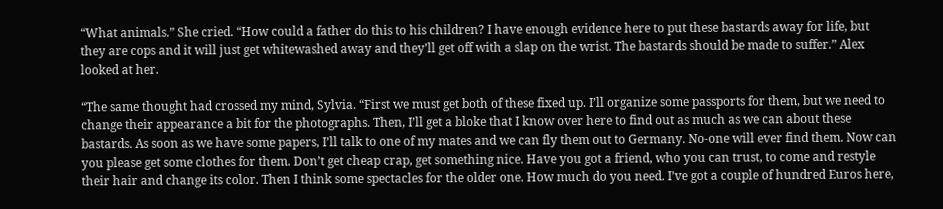“What animals.” She cried. “How could a father do this to his children? I have enough evidence here to put these bastards away for life, but they are cops and it will just get whitewashed away and they’ll get off with a slap on the wrist. The bastards should be made to suffer.” Alex looked at her.

“The same thought had crossed my mind, Sylvia. “First we must get both of these fixed up. I’ll organize some passports for them, but we need to change their appearance a bit for the photographs. Then, I’ll get a bloke that I know over here to find out as much as we can about these bastards. As soon as we have some papers, I’ll talk to one of my mates and we can fly them out to Germany. No-one will ever find them. Now can you please get some clothes for them. Don’t get cheap crap, get something nice. Have you got a friend, who you can trust, to come and restyle their hair and change its color. Then I think some spectacles for the older one. How much do you need. I’ve got a couple of hundred Euros here,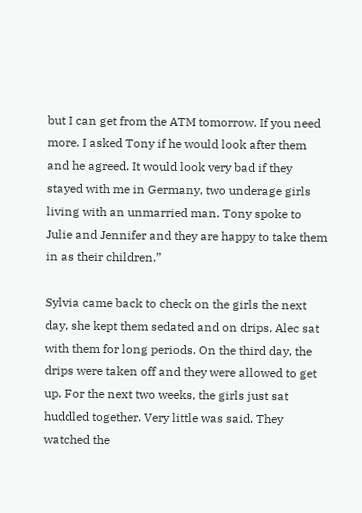but I can get from the ATM tomorrow. If you need more. I asked Tony if he would look after them and he agreed. It would look very bad if they stayed with me in Germany, two underage girls living with an unmarried man. Tony spoke to Julie and Jennifer and they are happy to take them in as their children.”

Sylvia came back to check on the girls the next day, she kept them sedated and on drips. Alec sat with them for long periods. On the third day, the drips were taken off and they were allowed to get up. For the next two weeks, the girls just sat huddled together. Very little was said. They watched the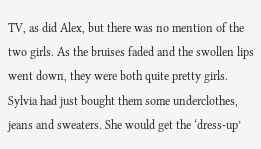TV, as did Alex, but there was no mention of the two girls. As the bruises faded and the swollen lips went down, they were both quite pretty girls. Sylvia had just bought them some underclothes, jeans and sweaters. She would get the ‘dress-up’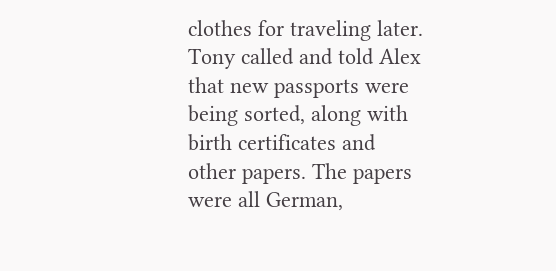clothes for traveling later. Tony called and told Alex that new passports were being sorted, along with birth certificates and other papers. The papers were all German,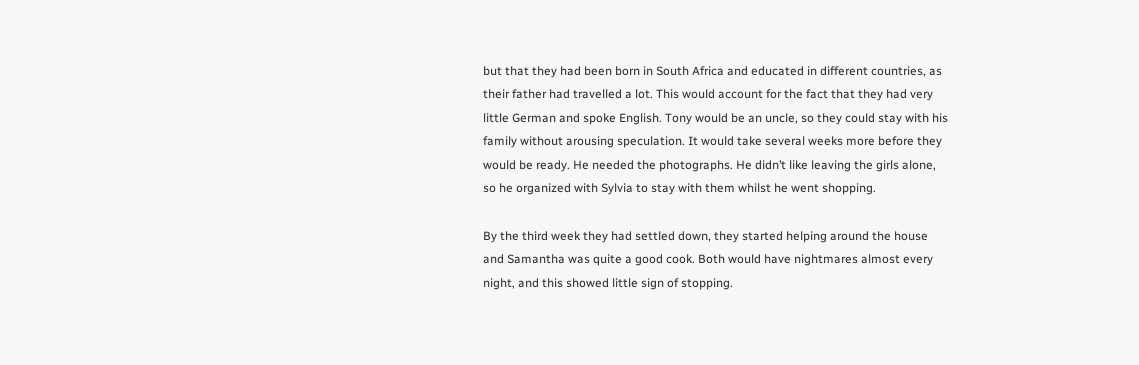but that they had been born in South Africa and educated in different countries, as their father had travelled a lot. This would account for the fact that they had very little German and spoke English. Tony would be an uncle, so they could stay with his family without arousing speculation. It would take several weeks more before they would be ready. He needed the photographs. He didn’t like leaving the girls alone, so he organized with Sylvia to stay with them whilst he went shopping.

By the third week they had settled down, they started helping around the house and Samantha was quite a good cook. Both would have nightmares almost every night, and this showed little sign of stopping.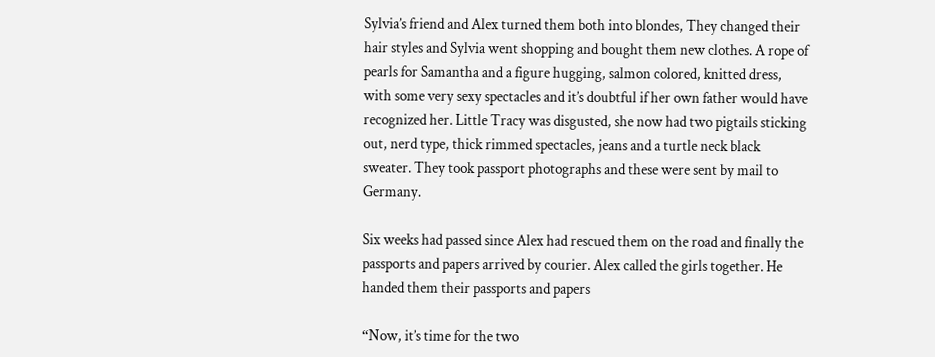Sylvia’s friend and Alex turned them both into blondes, They changed their hair styles and Sylvia went shopping and bought them new clothes. A rope of pearls for Samantha and a figure hugging, salmon colored, knitted dress, with some very sexy spectacles and it’s doubtful if her own father would have recognized her. Little Tracy was disgusted, she now had two pigtails sticking out, nerd type, thick rimmed spectacles, jeans and a turtle neck black sweater. They took passport photographs and these were sent by mail to Germany.

Six weeks had passed since Alex had rescued them on the road and finally the passports and papers arrived by courier. Alex called the girls together. He handed them their passports and papers

“Now, it’s time for the two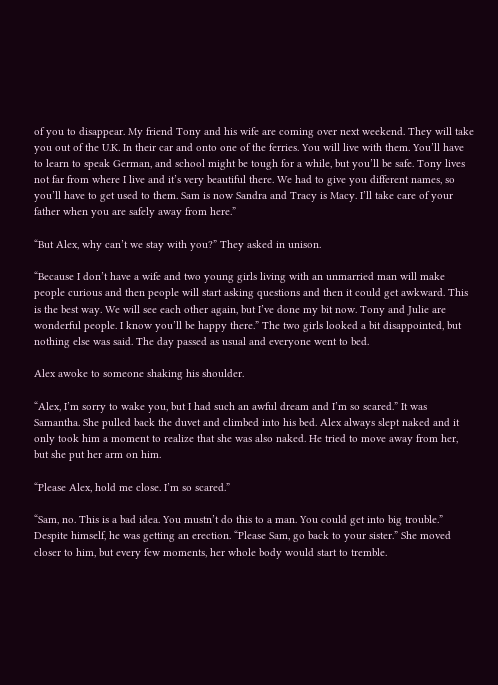of you to disappear. My friend Tony and his wife are coming over next weekend. They will take you out of the U.K. In their car and onto one of the ferries. You will live with them. You’ll have to learn to speak German, and school might be tough for a while, but you’ll be safe. Tony lives not far from where I live and it’s very beautiful there. We had to give you different names, so you’ll have to get used to them. Sam is now Sandra and Tracy is Macy. I’ll take care of your father when you are safely away from here.”

“But Alex, why can’t we stay with you?” They asked in unison.

“Because I don’t have a wife and two young girls living with an unmarried man will make people curious and then people will start asking questions and then it could get awkward. This is the best way. We will see each other again, but I’ve done my bit now. Tony and Julie are wonderful people. I know you’ll be happy there.” The two girls looked a bit disappointed, but nothing else was said. The day passed as usual and everyone went to bed.

Alex awoke to someone shaking his shoulder.

“Alex, I’m sorry to wake you, but I had such an awful dream and I’m so scared.” It was Samantha. She pulled back the duvet and climbed into his bed. Alex always slept naked and it only took him a moment to realize that she was also naked. He tried to move away from her, but she put her arm on him.

“Please Alex, hold me close. I’m so scared.”

“Sam, no. This is a bad idea. You mustn’t do this to a man. You could get into big trouble.” Despite himself, he was getting an erection. “Please Sam, go back to your sister.” She moved closer to him, but every few moments, her whole body would start to tremble.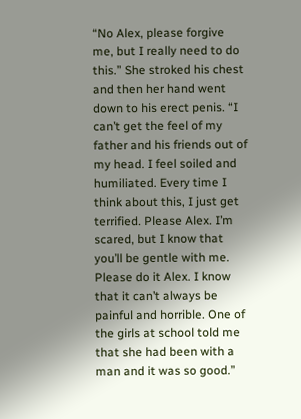“No Alex, please forgive me, but I really need to do this.” She stroked his chest and then her hand went down to his erect penis. “I can’t get the feel of my father and his friends out of my head. I feel soiled and humiliated. Every time I think about this, I just get terrified. Please Alex. I’m scared, but I know that you’ll be gentle with me. Please do it Alex. I know that it can’t always be painful and horrible. One of the girls at school told me that she had been with a man and it was so good.”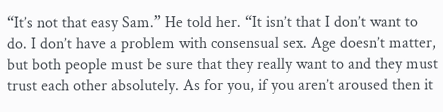“It’s not that easy Sam.” He told her. “It isn’t that I don’t want to do. I don’t have a problem with consensual sex. Age doesn’t matter, but both people must be sure that they really want to and they must trust each other absolutely. As for you, if you aren’t aroused then it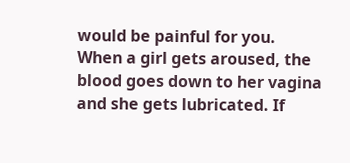would be painful for you. When a girl gets aroused, the blood goes down to her vagina and she gets lubricated. If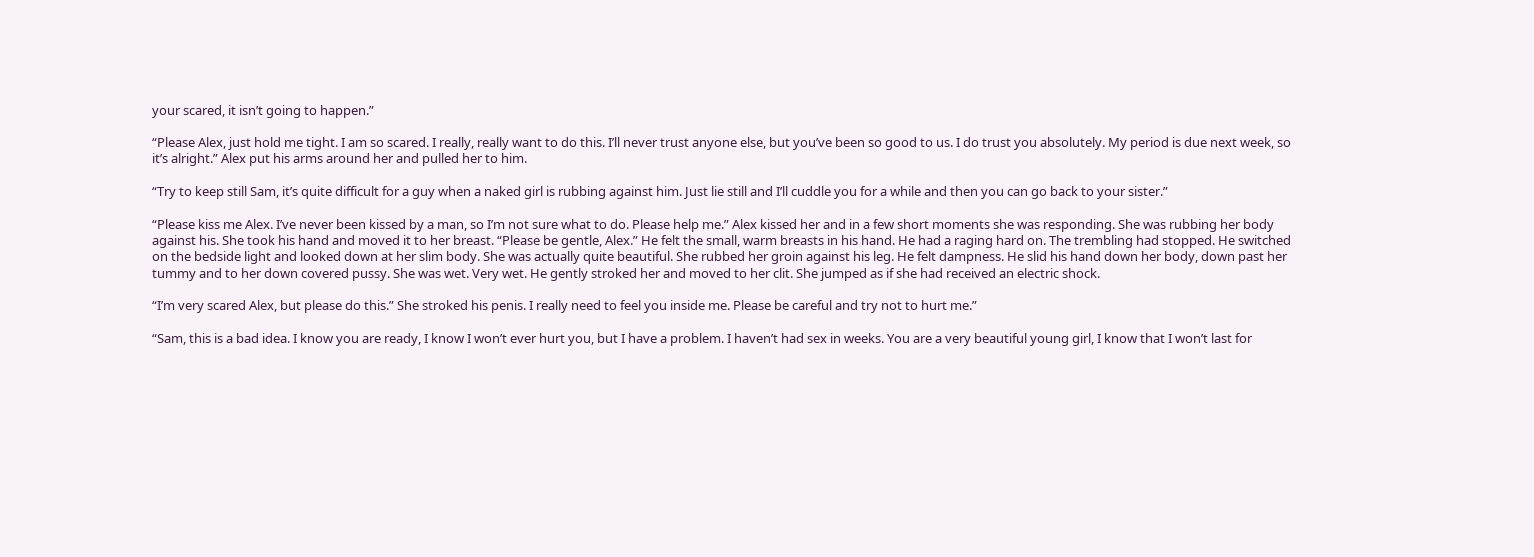your scared, it isn’t going to happen.”

“Please Alex, just hold me tight. I am so scared. I really, really want to do this. I’ll never trust anyone else, but you’ve been so good to us. I do trust you absolutely. My period is due next week, so it’s alright.” Alex put his arms around her and pulled her to him.

“Try to keep still Sam, it’s quite difficult for a guy when a naked girl is rubbing against him. Just lie still and I’ll cuddle you for a while and then you can go back to your sister.”

“Please kiss me Alex. I’ve never been kissed by a man, so I’m not sure what to do. Please help me.” Alex kissed her and in a few short moments she was responding. She was rubbing her body against his. She took his hand and moved it to her breast. “Please be gentle, Alex.” He felt the small, warm breasts in his hand. He had a raging hard on. The trembling had stopped. He switched on the bedside light and looked down at her slim body. She was actually quite beautiful. She rubbed her groin against his leg. He felt dampness. He slid his hand down her body, down past her tummy and to her down covered pussy. She was wet. Very wet. He gently stroked her and moved to her clit. She jumped as if she had received an electric shock.

“I’m very scared Alex, but please do this.” She stroked his penis. I really need to feel you inside me. Please be careful and try not to hurt me.”

“Sam, this is a bad idea. I know you are ready, I know I won’t ever hurt you, but I have a problem. I haven’t had sex in weeks. You are a very beautiful young girl, I know that I won’t last for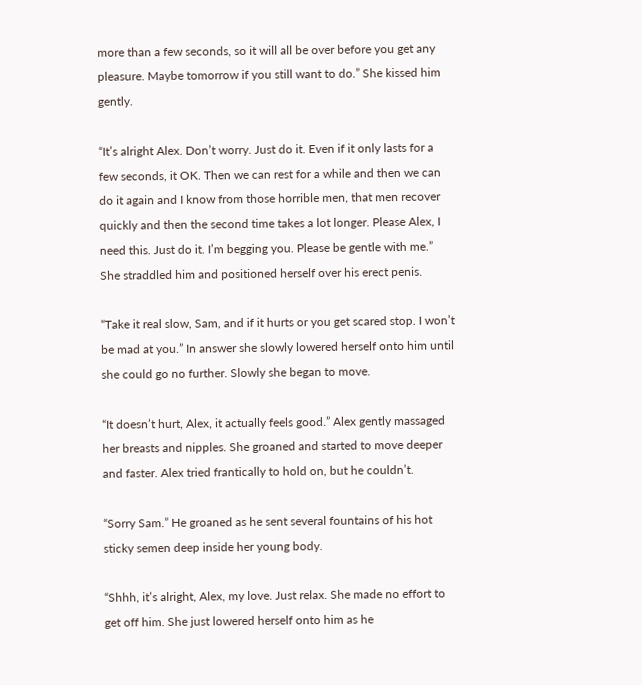more than a few seconds, so it will all be over before you get any pleasure. Maybe tomorrow if you still want to do.” She kissed him gently.

“It’s alright Alex. Don’t worry. Just do it. Even if it only lasts for a few seconds, it OK. Then we can rest for a while and then we can do it again and I know from those horrible men, that men recover quickly and then the second time takes a lot longer. Please Alex, I need this. Just do it. I’m begging you. Please be gentle with me.” She straddled him and positioned herself over his erect penis.

“Take it real slow, Sam, and if it hurts or you get scared stop. I won’t be mad at you.” In answer she slowly lowered herself onto him until she could go no further. Slowly she began to move.

“It doesn’t hurt, Alex, it actually feels good.” Alex gently massaged her breasts and nipples. She groaned and started to move deeper and faster. Alex tried frantically to hold on, but he couldn’t.

“Sorry Sam.” He groaned as he sent several fountains of his hot sticky semen deep inside her young body.

“Shhh, it’s alright, Alex, my love. Just relax. She made no effort to get off him. She just lowered herself onto him as he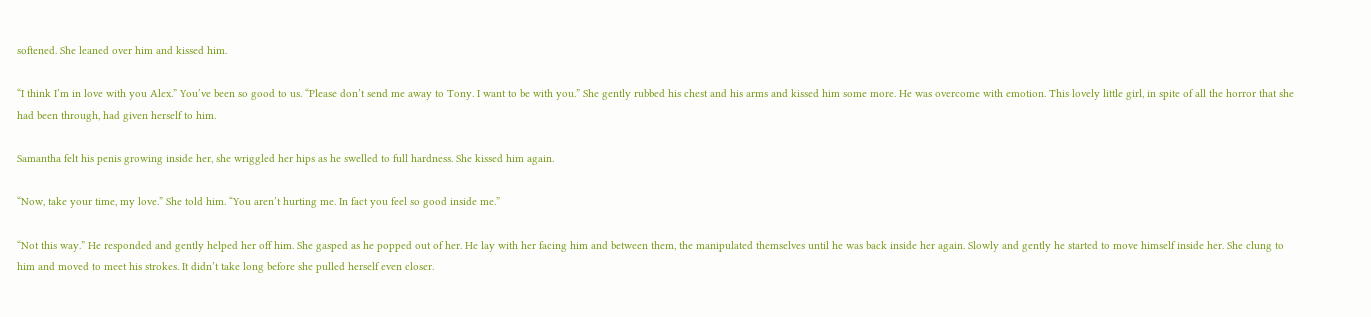softened. She leaned over him and kissed him.

“I think I’m in love with you Alex.” You’ve been so good to us. “Please don’t send me away to Tony. I want to be with you.” She gently rubbed his chest and his arms and kissed him some more. He was overcome with emotion. This lovely little girl, in spite of all the horror that she had been through, had given herself to him.

Samantha felt his penis growing inside her, she wriggled her hips as he swelled to full hardness. She kissed him again.

“Now, take your time, my love.” She told him. “You aren’t hurting me. In fact you feel so good inside me.”

“Not this way.” He responded and gently helped her off him. She gasped as he popped out of her. He lay with her facing him and between them, the manipulated themselves until he was back inside her again. Slowly and gently he started to move himself inside her. She clung to him and moved to meet his strokes. It didn’t take long before she pulled herself even closer.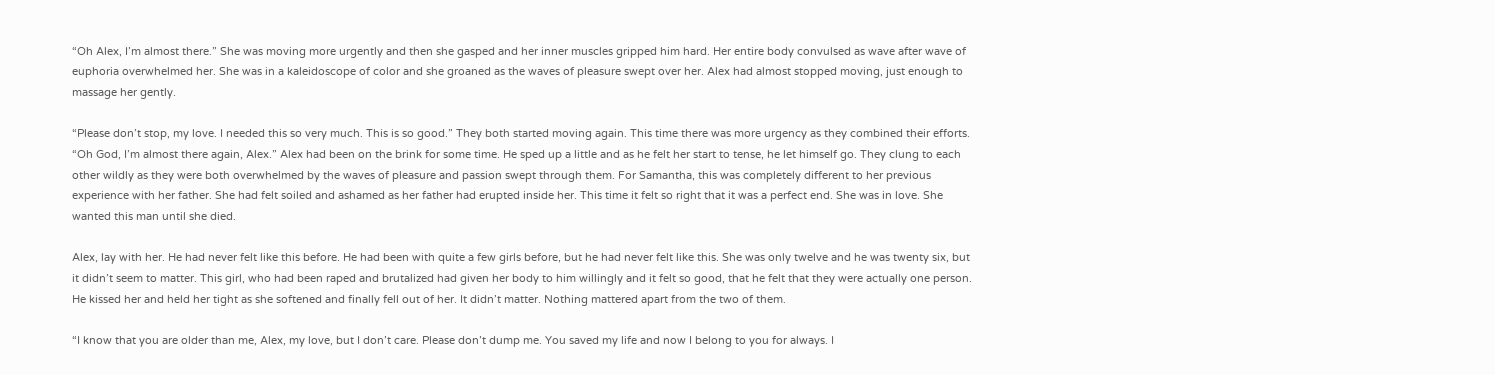“Oh Alex, I’m almost there.” She was moving more urgently and then she gasped and her inner muscles gripped him hard. Her entire body convulsed as wave after wave of euphoria overwhelmed her. She was in a kaleidoscope of color and she groaned as the waves of pleasure swept over her. Alex had almost stopped moving, just enough to massage her gently.

“Please don’t stop, my love. I needed this so very much. This is so good.” They both started moving again. This time there was more urgency as they combined their efforts. “Oh God, I’m almost there again, Alex.” Alex had been on the brink for some time. He sped up a little and as he felt her start to tense, he let himself go. They clung to each other wildly as they were both overwhelmed by the waves of pleasure and passion swept through them. For Samantha, this was completely different to her previous experience with her father. She had felt soiled and ashamed as her father had erupted inside her. This time it felt so right that it was a perfect end. She was in love. She wanted this man until she died.

Alex, lay with her. He had never felt like this before. He had been with quite a few girls before, but he had never felt like this. She was only twelve and he was twenty six, but it didn’t seem to matter. This girl, who had been raped and brutalized had given her body to him willingly and it felt so good, that he felt that they were actually one person. He kissed her and held her tight as she softened and finally fell out of her. It didn’t matter. Nothing mattered apart from the two of them.

“I know that you are older than me, Alex, my love, but I don’t care. Please don’t dump me. You saved my life and now I belong to you for always. I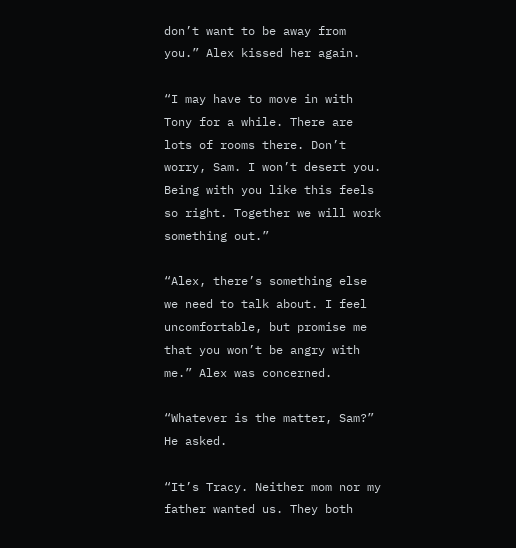don’t want to be away from you.” Alex kissed her again.

“I may have to move in with Tony for a while. There are lots of rooms there. Don’t worry, Sam. I won’t desert you. Being with you like this feels so right. Together we will work something out.”

“Alex, there’s something else we need to talk about. I feel uncomfortable, but promise me that you won’t be angry with me.” Alex was concerned.

“Whatever is the matter, Sam?” He asked.

“It’s Tracy. Neither mom nor my father wanted us. They both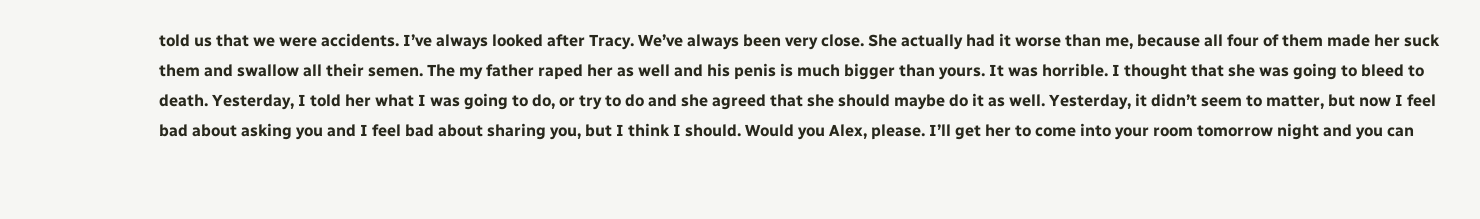told us that we were accidents. I’ve always looked after Tracy. We’ve always been very close. She actually had it worse than me, because all four of them made her suck them and swallow all their semen. The my father raped her as well and his penis is much bigger than yours. It was horrible. I thought that she was going to bleed to death. Yesterday, I told her what I was going to do, or try to do and she agreed that she should maybe do it as well. Yesterday, it didn’t seem to matter, but now I feel bad about asking you and I feel bad about sharing you, but I think I should. Would you Alex, please. I’ll get her to come into your room tomorrow night and you can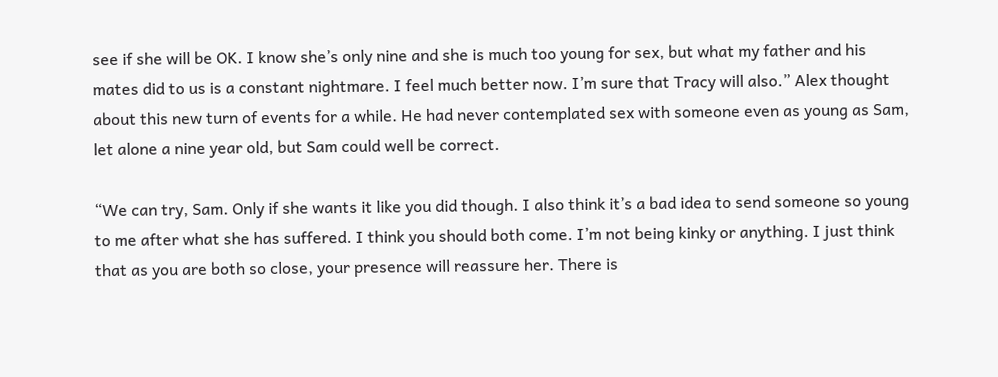see if she will be OK. I know she’s only nine and she is much too young for sex, but what my father and his mates did to us is a constant nightmare. I feel much better now. I’m sure that Tracy will also.” Alex thought about this new turn of events for a while. He had never contemplated sex with someone even as young as Sam, let alone a nine year old, but Sam could well be correct.

“We can try, Sam. Only if she wants it like you did though. I also think it’s a bad idea to send someone so young to me after what she has suffered. I think you should both come. I’m not being kinky or anything. I just think that as you are both so close, your presence will reassure her. There is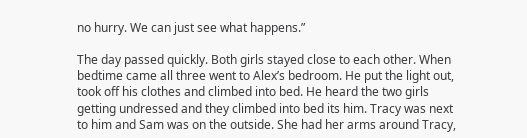no hurry. We can just see what happens.”

The day passed quickly. Both girls stayed close to each other. When bedtime came all three went to Alex’s bedroom. He put the light out, took off his clothes and climbed into bed. He heard the two girls getting undressed and they climbed into bed its him. Tracy was next to him and Sam was on the outside. She had her arms around Tracy,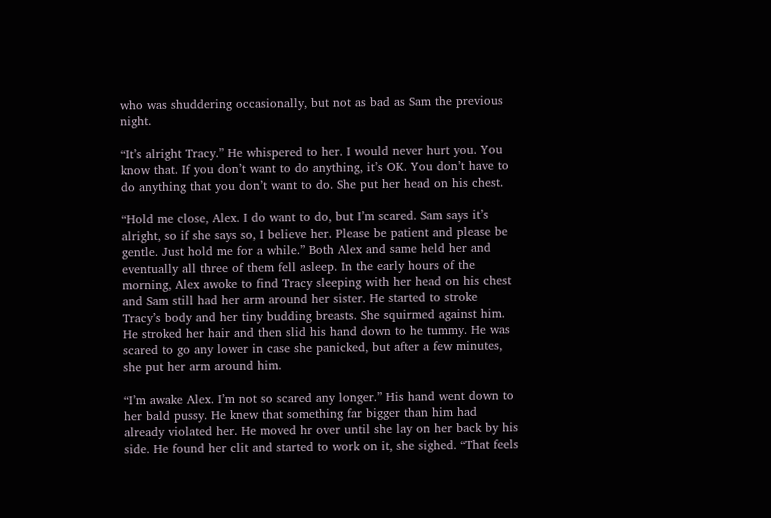who was shuddering occasionally, but not as bad as Sam the previous night.

“It’s alright Tracy.” He whispered to her. I would never hurt you. You know that. If you don’t want to do anything, it’s OK. You don’t have to do anything that you don’t want to do. She put her head on his chest.

“Hold me close, Alex. I do want to do, but I’m scared. Sam says it’s alright, so if she says so, I believe her. Please be patient and please be gentle. Just hold me for a while.” Both Alex and same held her and eventually all three of them fell asleep. In the early hours of the morning, Alex awoke to find Tracy sleeping with her head on his chest and Sam still had her arm around her sister. He started to stroke Tracy’s body and her tiny budding breasts. She squirmed against him. He stroked her hair and then slid his hand down to he tummy. He was scared to go any lower in case she panicked, but after a few minutes, she put her arm around him.

“I’m awake Alex. I’m not so scared any longer.” His hand went down to her bald pussy. He knew that something far bigger than him had already violated her. He moved hr over until she lay on her back by his side. He found her clit and started to work on it, she sighed. “That feels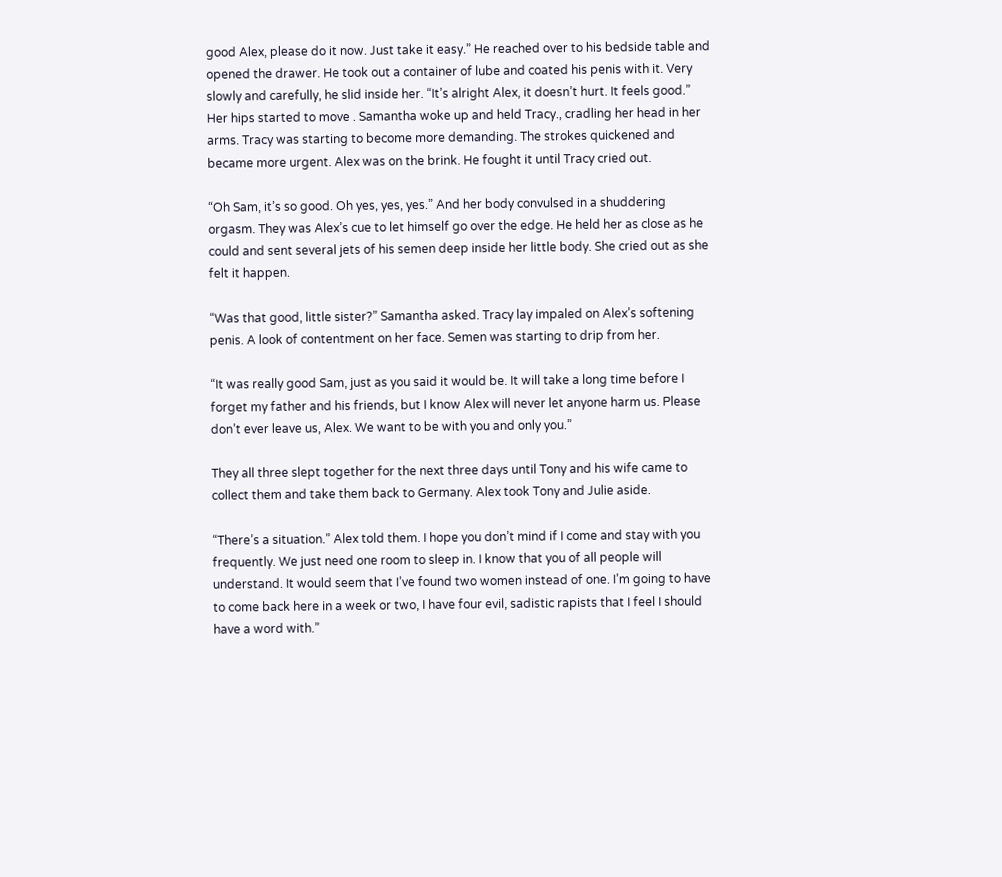good Alex, please do it now. Just take it easy.” He reached over to his bedside table and opened the drawer. He took out a container of lube and coated his penis with it. Very slowly and carefully, he slid inside her. “It’s alright Alex, it doesn’t hurt. It feels good.” Her hips started to move . Samantha woke up and held Tracy., cradling her head in her arms. Tracy was starting to become more demanding. The strokes quickened and became more urgent. Alex was on the brink. He fought it until Tracy cried out.

“Oh Sam, it’s so good. Oh yes, yes, yes.” And her body convulsed in a shuddering orgasm. They was Alex’s cue to let himself go over the edge. He held her as close as he could and sent several jets of his semen deep inside her little body. She cried out as she felt it happen.

“Was that good, little sister?” Samantha asked. Tracy lay impaled on Alex’s softening penis. A look of contentment on her face. Semen was starting to drip from her.

“It was really good Sam, just as you said it would be. It will take a long time before I forget my father and his friends, but I know Alex will never let anyone harm us. Please don’t ever leave us, Alex. We want to be with you and only you.”

They all three slept together for the next three days until Tony and his wife came to collect them and take them back to Germany. Alex took Tony and Julie aside.

“There’s a situation.” Alex told them. I hope you don’t mind if I come and stay with you frequently. We just need one room to sleep in. I know that you of all people will understand. It would seem that I’ve found two women instead of one. I’m going to have to come back here in a week or two, I have four evil, sadistic rapists that I feel I should have a word with.”